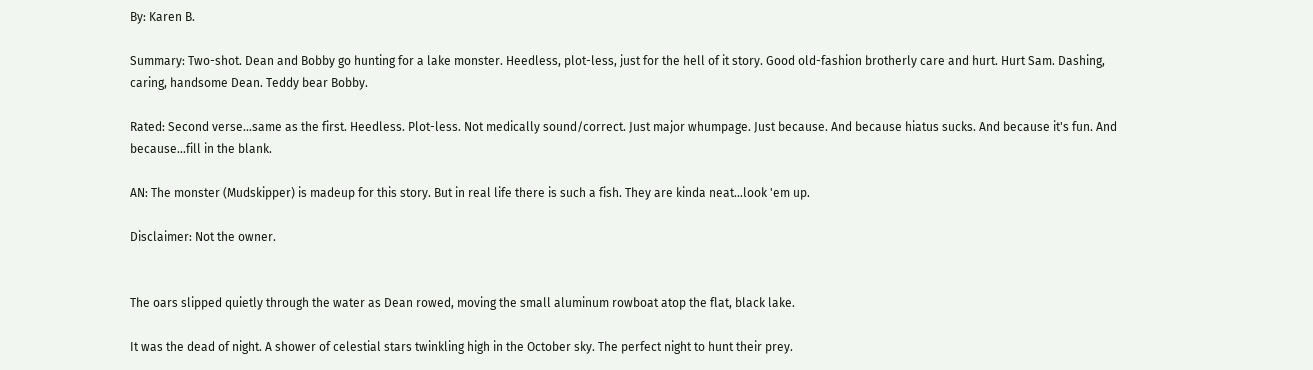By: Karen B.

Summary: Two-shot. Dean and Bobby go hunting for a lake monster. Heedless, plot-less, just for the hell of it story. Good old-fashion brotherly care and hurt. Hurt Sam. Dashing, caring, handsome Dean. Teddy bear Bobby.

Rated: Second verse…same as the first. Heedless. Plot-less. Not medically sound/correct. Just major whumpage. Just because. And because hiatus sucks. And because it's fun. And because...fill in the blank.

AN: The monster (Mudskipper) is madeup for this story. But in real life there is such a fish. They are kinda neat...look 'em up.

Disclaimer: Not the owner.


The oars slipped quietly through the water as Dean rowed, moving the small aluminum rowboat atop the flat, black lake.

It was the dead of night. A shower of celestial stars twinkling high in the October sky. The perfect night to hunt their prey.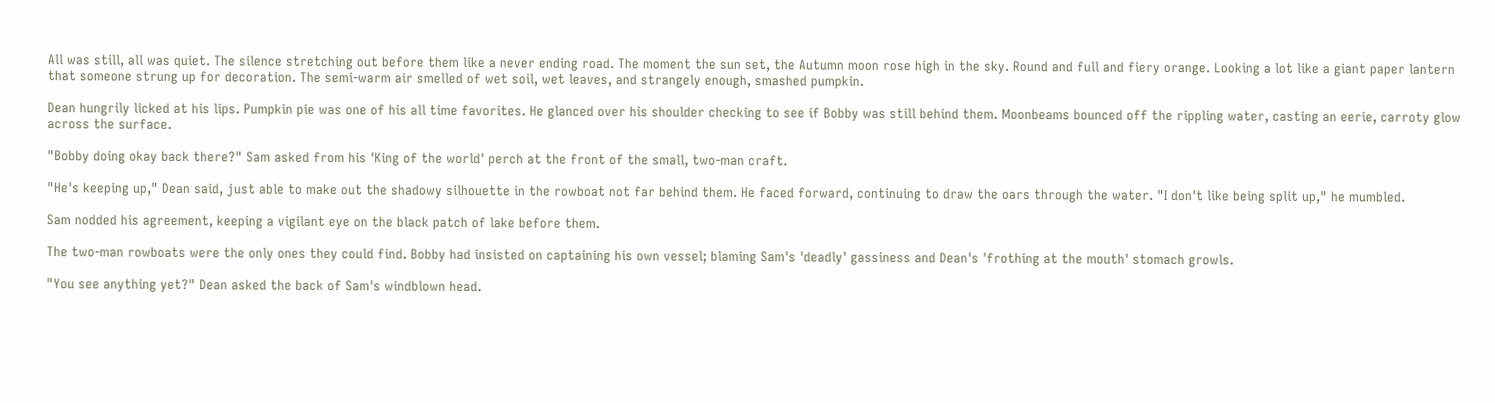All was still, all was quiet. The silence stretching out before them like a never ending road. The moment the sun set, the Autumn moon rose high in the sky. Round and full and fiery orange. Looking a lot like a giant paper lantern that someone strung up for decoration. The semi-warm air smelled of wet soil, wet leaves, and strangely enough, smashed pumpkin.

Dean hungrily licked at his lips. Pumpkin pie was one of his all time favorites. He glanced over his shoulder checking to see if Bobby was still behind them. Moonbeams bounced off the rippling water, casting an eerie, carroty glow across the surface.

"Bobby doing okay back there?" Sam asked from his 'King of the world' perch at the front of the small, two-man craft.

"He's keeping up," Dean said, just able to make out the shadowy silhouette in the rowboat not far behind them. He faced forward, continuing to draw the oars through the water. "I don't like being split up," he mumbled.

Sam nodded his agreement, keeping a vigilant eye on the black patch of lake before them.

The two-man rowboats were the only ones they could find. Bobby had insisted on captaining his own vessel; blaming Sam's 'deadly' gassiness and Dean's 'frothing at the mouth' stomach growls.

"You see anything yet?" Dean asked the back of Sam's windblown head.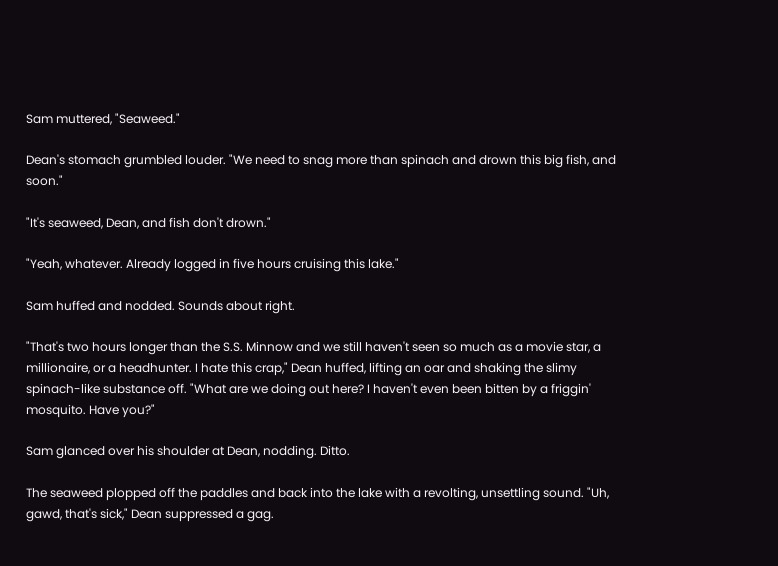Sam muttered, "Seaweed."

Dean's stomach grumbled louder. "We need to snag more than spinach and drown this big fish, and soon."

"It's seaweed, Dean, and fish don't drown."

"Yeah, whatever. Already logged in five hours cruising this lake."

Sam huffed and nodded. Sounds about right.

"That's two hours longer than the S.S. Minnow and we still haven't seen so much as a movie star, a millionaire, or a headhunter. I hate this crap," Dean huffed, lifting an oar and shaking the slimy spinach-like substance off. "What are we doing out here? I haven't even been bitten by a friggin' mosquito. Have you?"

Sam glanced over his shoulder at Dean, nodding. Ditto.

The seaweed plopped off the paddles and back into the lake with a revolting, unsettling sound. "Uh, gawd, that's sick," Dean suppressed a gag.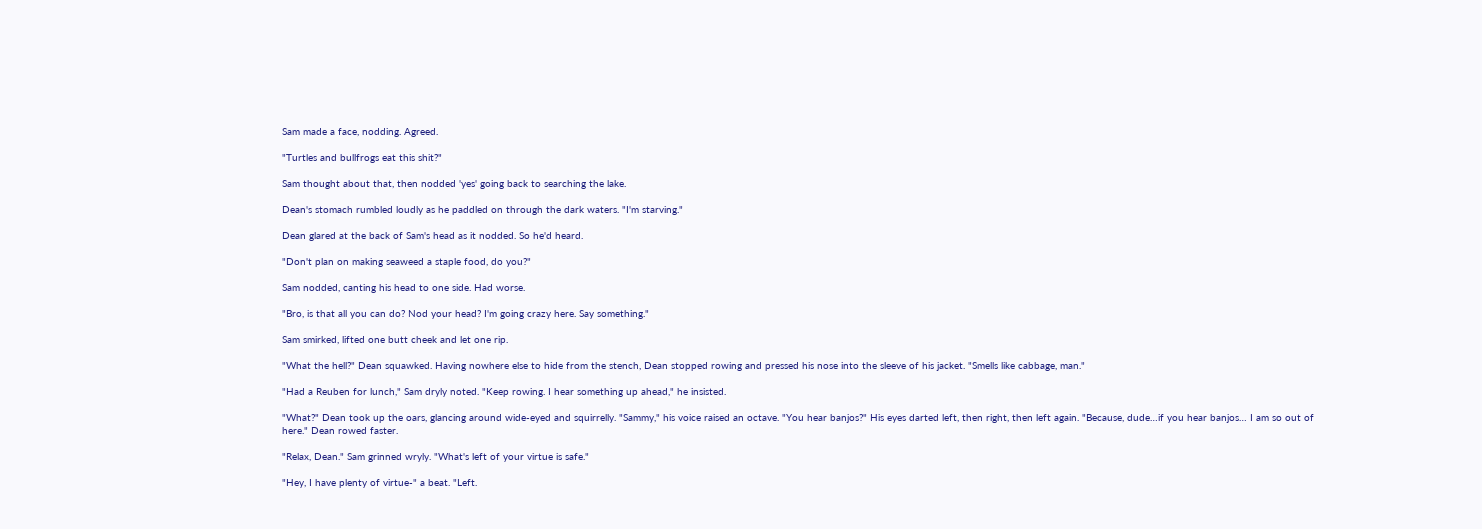Sam made a face, nodding. Agreed.

"Turtles and bullfrogs eat this shit?"

Sam thought about that, then nodded 'yes' going back to searching the lake.

Dean's stomach rumbled loudly as he paddled on through the dark waters. "I'm starving."

Dean glared at the back of Sam's head as it nodded. So he'd heard.

"Don't plan on making seaweed a staple food, do you?"

Sam nodded, canting his head to one side. Had worse.

"Bro, is that all you can do? Nod your head? I'm going crazy here. Say something."

Sam smirked, lifted one butt cheek and let one rip.

"What the hell?" Dean squawked. Having nowhere else to hide from the stench, Dean stopped rowing and pressed his nose into the sleeve of his jacket. "Smells like cabbage, man."

"Had a Reuben for lunch," Sam dryly noted. "Keep rowing. I hear something up ahead," he insisted.

"What?" Dean took up the oars, glancing around wide-eyed and squirrelly. "Sammy," his voice raised an octave. "You hear banjos?" His eyes darted left, then right, then left again. "Because, dude…if you hear banjos… I am so out of here." Dean rowed faster.

"Relax, Dean." Sam grinned wryly. "What's left of your virtue is safe."

"Hey, I have plenty of virtue-" a beat. "Left.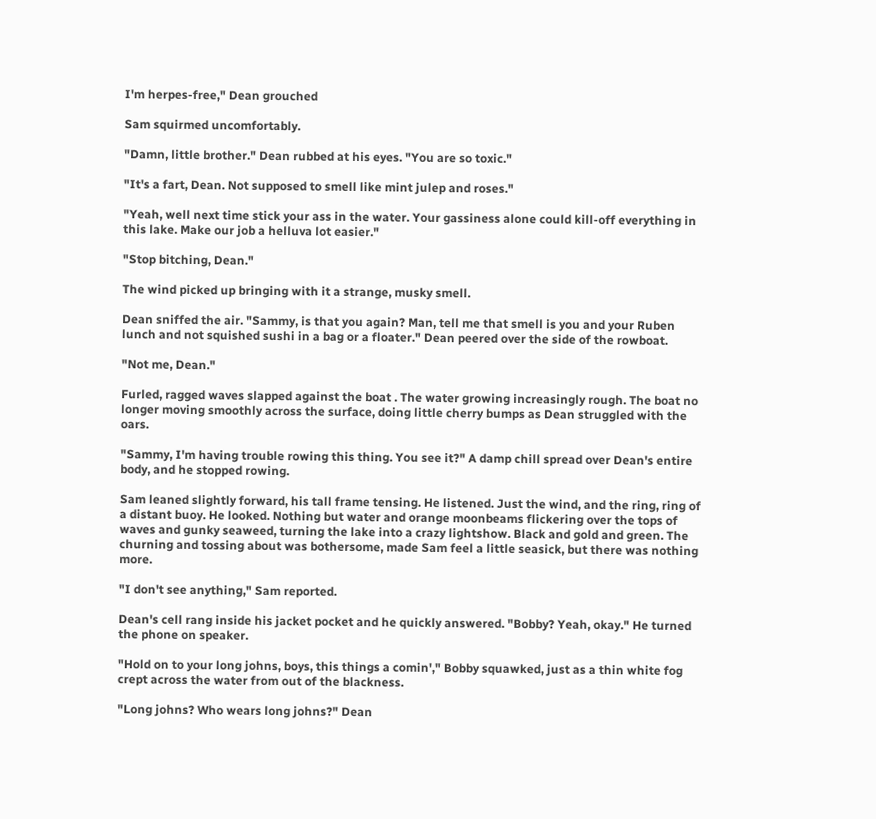I'm herpes-free," Dean grouched

Sam squirmed uncomfortably.

"Damn, little brother." Dean rubbed at his eyes. "You are so toxic."

"It's a fart, Dean. Not supposed to smell like mint julep and roses."

"Yeah, well next time stick your ass in the water. Your gassiness alone could kill-off everything in this lake. Make our job a helluva lot easier."

"Stop bitching, Dean."

The wind picked up bringing with it a strange, musky smell.

Dean sniffed the air. "Sammy, is that you again? Man, tell me that smell is you and your Ruben lunch and not squished sushi in a bag or a floater." Dean peered over the side of the rowboat.

"Not me, Dean."

Furled, ragged waves slapped against the boat . The water growing increasingly rough. The boat no longer moving smoothly across the surface, doing little cherry bumps as Dean struggled with the oars.

"Sammy, I'm having trouble rowing this thing. You see it?" A damp chill spread over Dean's entire body, and he stopped rowing.

Sam leaned slightly forward, his tall frame tensing. He listened. Just the wind, and the ring, ring of a distant buoy. He looked. Nothing but water and orange moonbeams flickering over the tops of waves and gunky seaweed, turning the lake into a crazy lightshow. Black and gold and green. The churning and tossing about was bothersome, made Sam feel a little seasick, but there was nothing more.

"I don't see anything," Sam reported.

Dean's cell rang inside his jacket pocket and he quickly answered. "Bobby? Yeah, okay." He turned the phone on speaker.

"Hold on to your long johns, boys, this things a comin'," Bobby squawked, just as a thin white fog crept across the water from out of the blackness.

"Long johns? Who wears long johns?" Dean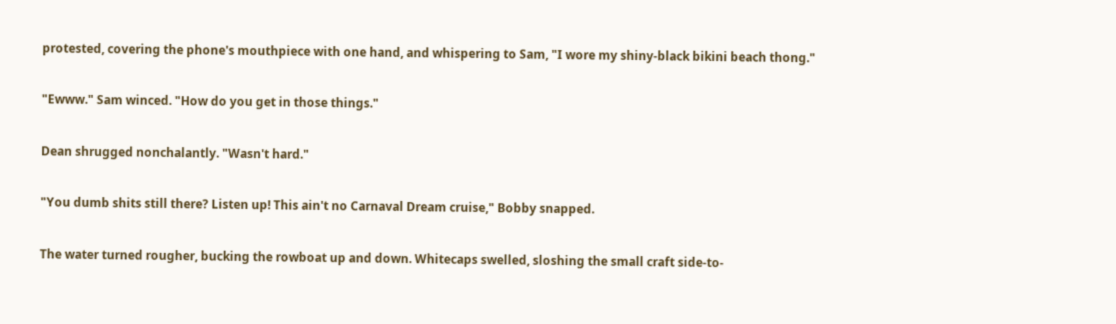protested, covering the phone's mouthpiece with one hand, and whispering to Sam, "I wore my shiny-black bikini beach thong."

"Ewww." Sam winced. "How do you get in those things."

Dean shrugged nonchalantly. "Wasn't hard."

"You dumb shits still there? Listen up! This ain't no Carnaval Dream cruise," Bobby snapped.

The water turned rougher, bucking the rowboat up and down. Whitecaps swelled, sloshing the small craft side-to-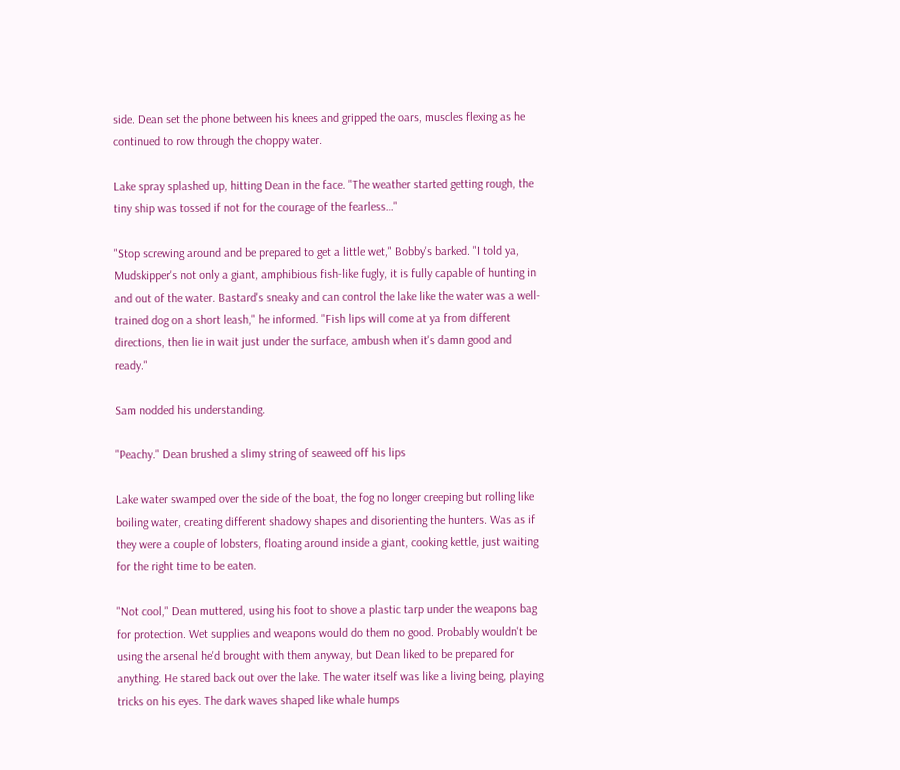side. Dean set the phone between his knees and gripped the oars, muscles flexing as he continued to row through the choppy water.

Lake spray splashed up, hitting Dean in the face. "The weather started getting rough, the tiny ship was tossed if not for the courage of the fearless…"

"Stop screwing around and be prepared to get a little wet," Bobby's barked. "I told ya, Mudskipper's not only a giant, amphibious fish-like fugly, it is fully capable of hunting in and out of the water. Bastard's sneaky and can control the lake like the water was a well-trained dog on a short leash," he informed. "Fish lips will come at ya from different directions, then lie in wait just under the surface, ambush when it's damn good and ready."

Sam nodded his understanding.

"Peachy." Dean brushed a slimy string of seaweed off his lips

Lake water swamped over the side of the boat, the fog no longer creeping but rolling like boiling water, creating different shadowy shapes and disorienting the hunters. Was as if they were a couple of lobsters, floating around inside a giant, cooking kettle, just waiting for the right time to be eaten.

"Not cool," Dean muttered, using his foot to shove a plastic tarp under the weapons bag for protection. Wet supplies and weapons would do them no good. Probably wouldn't be using the arsenal he'd brought with them anyway, but Dean liked to be prepared for anything. He stared back out over the lake. The water itself was like a living being, playing tricks on his eyes. The dark waves shaped like whale humps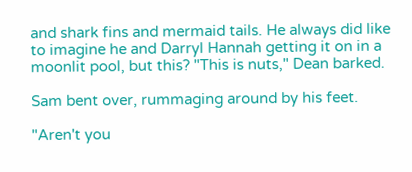and shark fins and mermaid tails. He always did like to imagine he and Darryl Hannah getting it on in a moonlit pool, but this? "This is nuts," Dean barked.

Sam bent over, rummaging around by his feet.

"Aren't you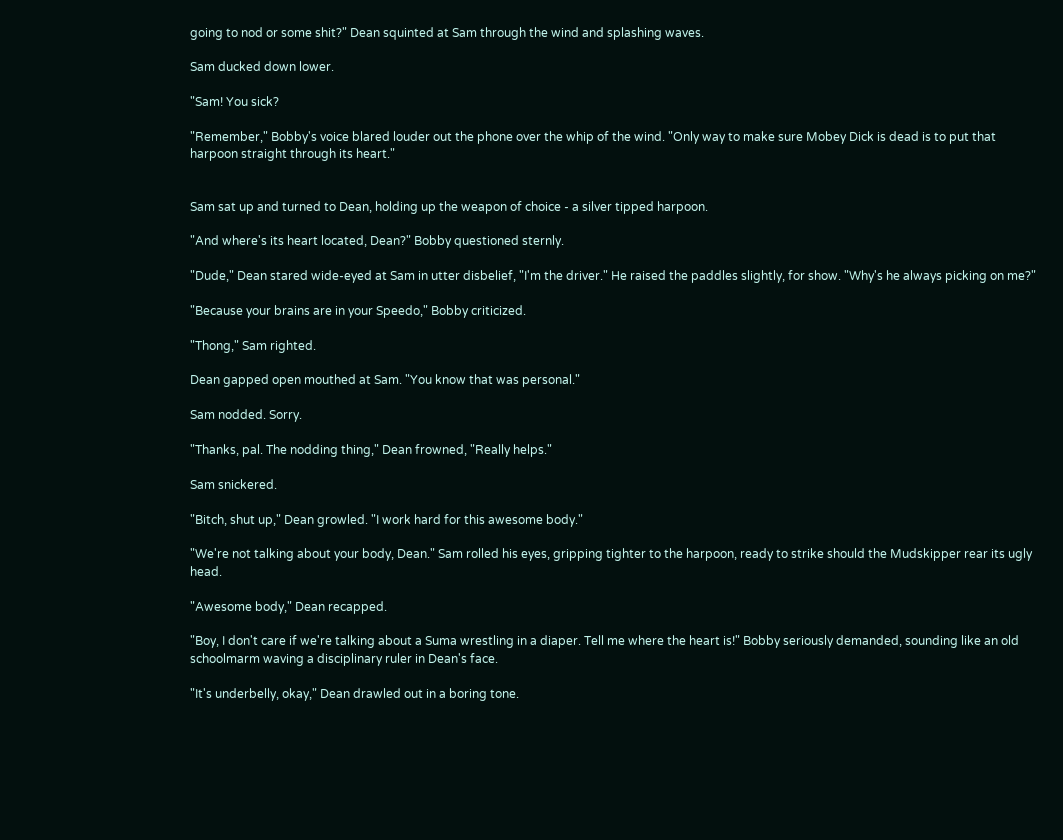going to nod or some shit?" Dean squinted at Sam through the wind and splashing waves.

Sam ducked down lower.

"Sam! You sick?

"Remember," Bobby's voice blared louder out the phone over the whip of the wind. "Only way to make sure Mobey Dick is dead is to put that harpoon straight through its heart."


Sam sat up and turned to Dean, holding up the weapon of choice - a silver tipped harpoon.

"And where's its heart located, Dean?" Bobby questioned sternly.

"Dude," Dean stared wide-eyed at Sam in utter disbelief, "I'm the driver." He raised the paddles slightly, for show. "Why's he always picking on me?"

"Because your brains are in your Speedo," Bobby criticized.

"Thong," Sam righted.

Dean gapped open mouthed at Sam. "You know that was personal."

Sam nodded. Sorry.

"Thanks, pal. The nodding thing," Dean frowned, "Really helps."

Sam snickered.

"Bitch, shut up," Dean growled. "I work hard for this awesome body."

"We're not talking about your body, Dean." Sam rolled his eyes, gripping tighter to the harpoon, ready to strike should the Mudskipper rear its ugly head.

"Awesome body," Dean recapped.

"Boy, I don't care if we're talking about a Suma wrestling in a diaper. Tell me where the heart is!" Bobby seriously demanded, sounding like an old schoolmarm waving a disciplinary ruler in Dean's face.

"It's underbelly, okay," Dean drawled out in a boring tone.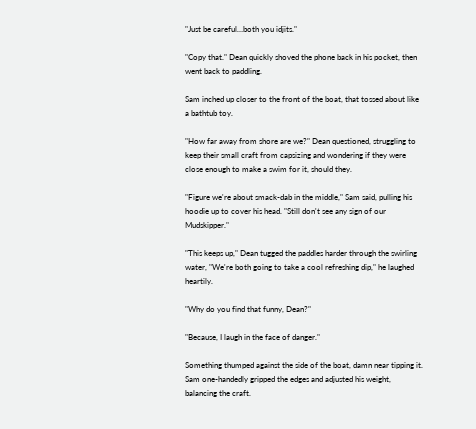"Just be careful…both you idjits."

"Copy that." Dean quickly shoved the phone back in his pocket, then went back to paddling.

Sam inched up closer to the front of the boat, that tossed about like a bathtub toy.

"How far away from shore are we?" Dean questioned, struggling to keep their small craft from capsizing and wondering if they were close enough to make a swim for it, should they.

"Figure we're about smack-dab in the middle," Sam said, pulling his hoodie up to cover his head. "Still don't see any sign of our Mudskipper."

"This keeps up," Dean tugged the paddles harder through the swirling water, "We're both going to take a cool refreshing dip," he laughed heartily.

"Why do you find that funny, Dean?"

"Because, I laugh in the face of danger."

Something thumped against the side of the boat, damn near tipping it. Sam one-handedly gripped the edges and adjusted his weight, balancing the craft.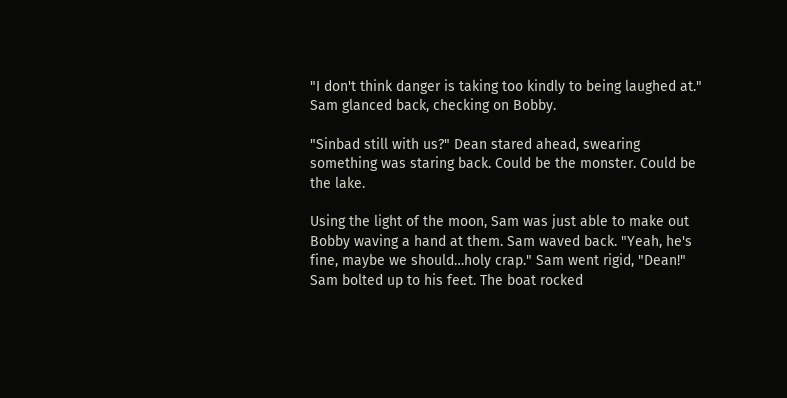"I don't think danger is taking too kindly to being laughed at." Sam glanced back, checking on Bobby.

"Sinbad still with us?" Dean stared ahead, swearing something was staring back. Could be the monster. Could be the lake.

Using the light of the moon, Sam was just able to make out Bobby waving a hand at them. Sam waved back. "Yeah, he's fine, maybe we should…holy crap." Sam went rigid, "Dean!" Sam bolted up to his feet. The boat rocked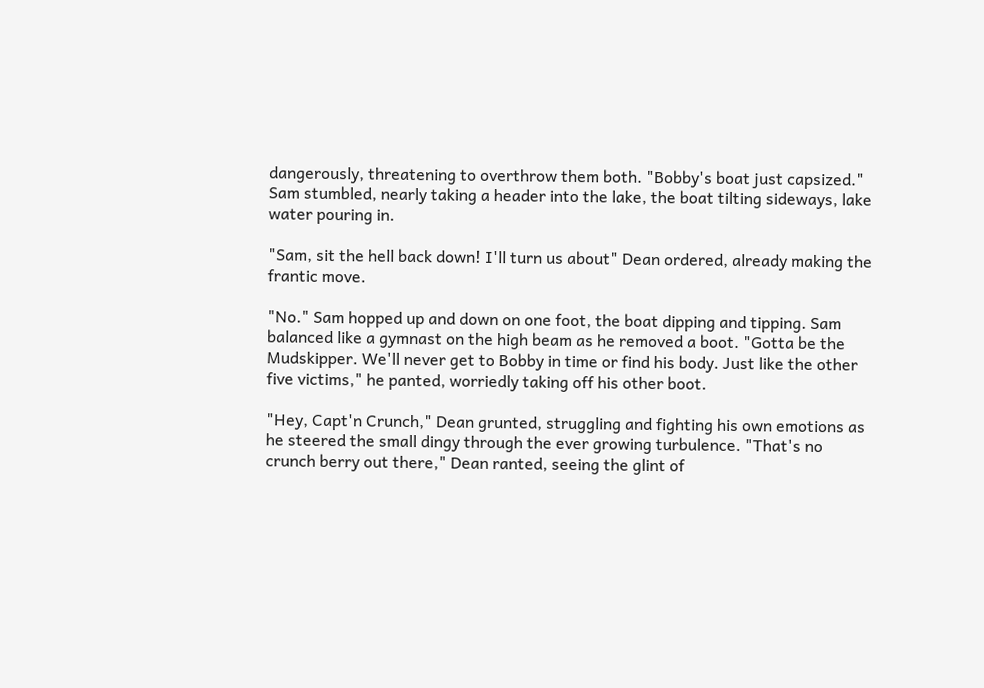dangerously, threatening to overthrow them both. "Bobby's boat just capsized." Sam stumbled, nearly taking a header into the lake, the boat tilting sideways, lake water pouring in.

"Sam, sit the hell back down! I'll turn us about" Dean ordered, already making the frantic move.

"No." Sam hopped up and down on one foot, the boat dipping and tipping. Sam balanced like a gymnast on the high beam as he removed a boot. "Gotta be the Mudskipper. We'll never get to Bobby in time or find his body. Just like the other five victims," he panted, worriedly taking off his other boot.

"Hey, Capt'n Crunch," Dean grunted, struggling and fighting his own emotions as he steered the small dingy through the ever growing turbulence. "That's no crunch berry out there," Dean ranted, seeing the glint of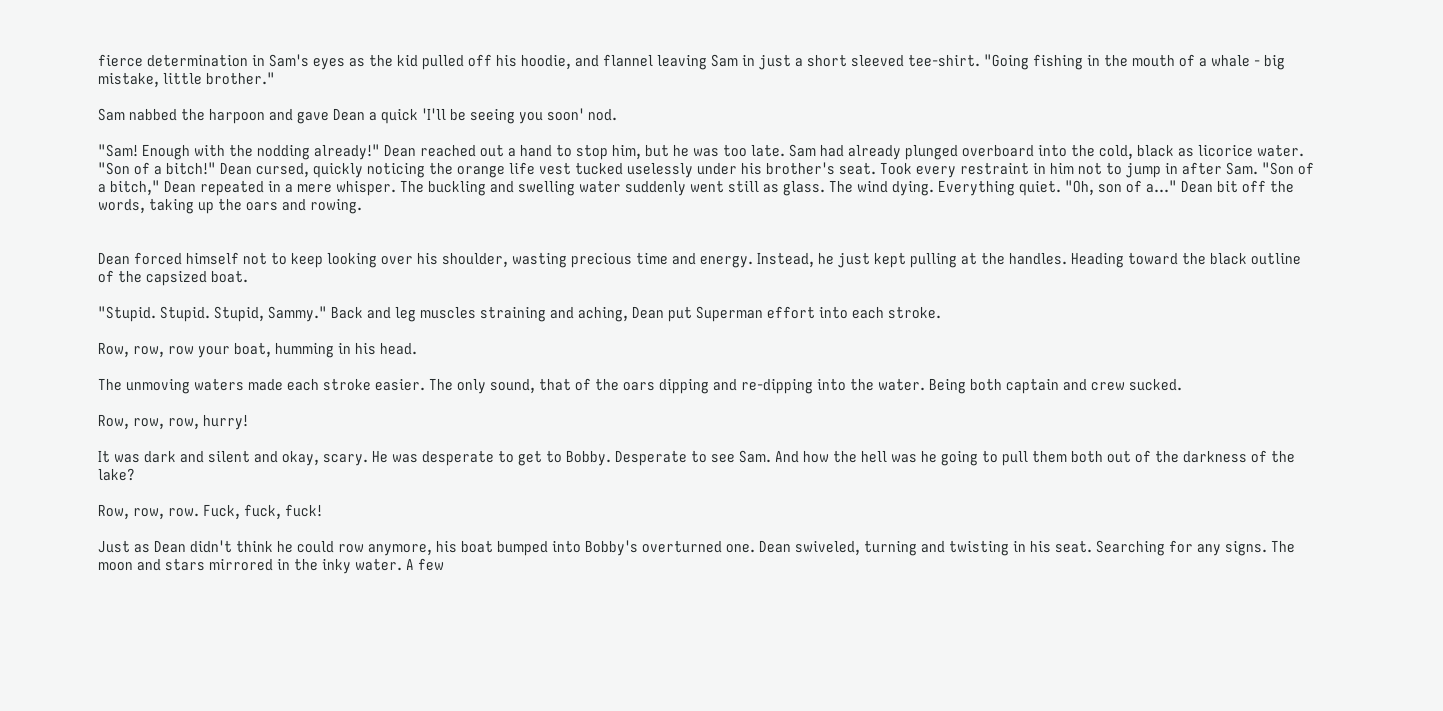fierce determination in Sam's eyes as the kid pulled off his hoodie, and flannel leaving Sam in just a short sleeved tee-shirt. "Going fishing in the mouth of a whale - big mistake, little brother."

Sam nabbed the harpoon and gave Dean a quick 'I'll be seeing you soon' nod.

"Sam! Enough with the nodding already!" Dean reached out a hand to stop him, but he was too late. Sam had already plunged overboard into the cold, black as licorice water. "Son of a bitch!" Dean cursed, quickly noticing the orange life vest tucked uselessly under his brother's seat. Took every restraint in him not to jump in after Sam. "Son of a bitch," Dean repeated in a mere whisper. The buckling and swelling water suddenly went still as glass. The wind dying. Everything quiet. "Oh, son of a…" Dean bit off the words, taking up the oars and rowing.


Dean forced himself not to keep looking over his shoulder, wasting precious time and energy. Instead, he just kept pulling at the handles. Heading toward the black outline of the capsized boat.

"Stupid. Stupid. Stupid, Sammy." Back and leg muscles straining and aching, Dean put Superman effort into each stroke.

Row, row, row your boat, humming in his head.

The unmoving waters made each stroke easier. The only sound, that of the oars dipping and re-dipping into the water. Being both captain and crew sucked.

Row, row, row, hurry!

It was dark and silent and okay, scary. He was desperate to get to Bobby. Desperate to see Sam. And how the hell was he going to pull them both out of the darkness of the lake?

Row, row, row. Fuck, fuck, fuck!

Just as Dean didn't think he could row anymore, his boat bumped into Bobby's overturned one. Dean swiveled, turning and twisting in his seat. Searching for any signs. The moon and stars mirrored in the inky water. A few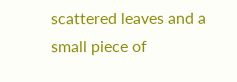scattered leaves and a small piece of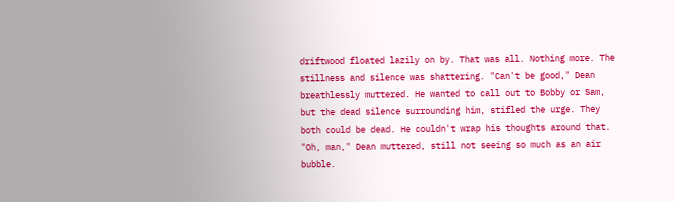driftwood floated lazily on by. That was all. Nothing more. The stillness and silence was shattering. "Can't be good," Dean breathlessly muttered. He wanted to call out to Bobby or Sam, but the dead silence surrounding him, stifled the urge. They both could be dead. He couldn't wrap his thoughts around that. "Oh, man," Dean muttered, still not seeing so much as an air bubble.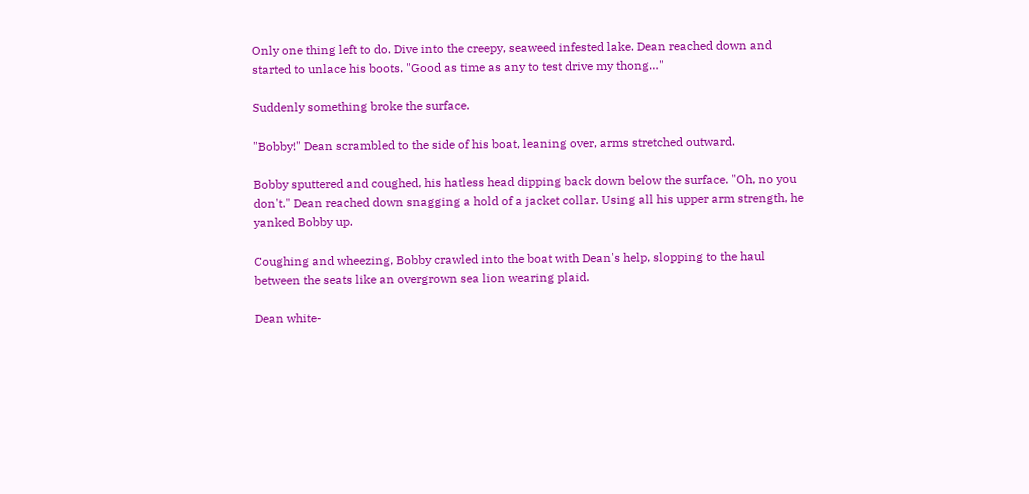Only one thing left to do. Dive into the creepy, seaweed infested lake. Dean reached down and started to unlace his boots. "Good as time as any to test drive my thong…"

Suddenly something broke the surface.

"Bobby!" Dean scrambled to the side of his boat, leaning over, arms stretched outward.

Bobby sputtered and coughed, his hatless head dipping back down below the surface. "Oh, no you don't." Dean reached down snagging a hold of a jacket collar. Using all his upper arm strength, he yanked Bobby up.

Coughing and wheezing, Bobby crawled into the boat with Dean's help, slopping to the haul between the seats like an overgrown sea lion wearing plaid.

Dean white-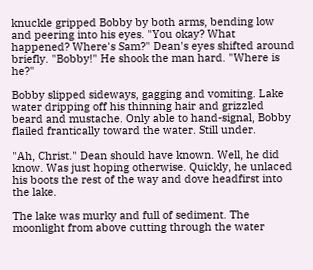knuckle gripped Bobby by both arms, bending low and peering into his eyes. "You okay? What happened? Where's Sam?" Dean's eyes shifted around briefly. "Bobby!" He shook the man hard. "Where is he?"

Bobby slipped sideways, gagging and vomiting. Lake water dripping off his thinning hair and grizzled beard and mustache. Only able to hand-signal, Bobby flailed frantically toward the water. Still under.

"Ah, Christ." Dean should have known. Well, he did know. Was just hoping otherwise. Quickly, he unlaced his boots the rest of the way and dove headfirst into the lake.

The lake was murky and full of sediment. The moonlight from above cutting through the water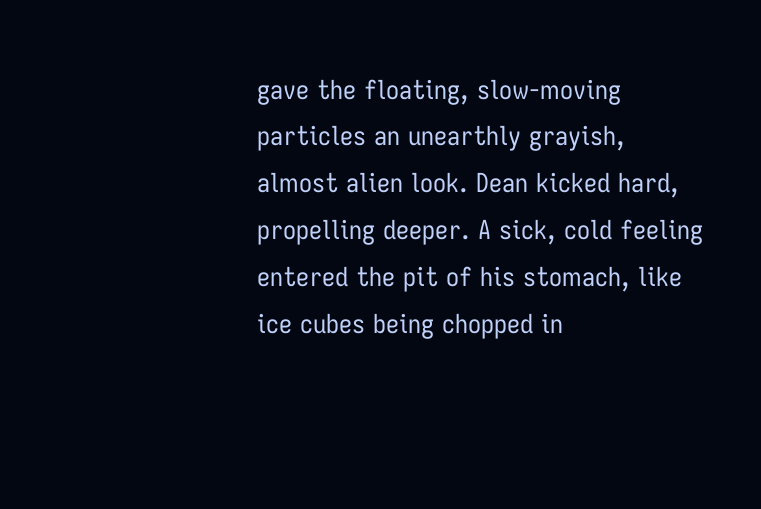gave the floating, slow-moving particles an unearthly grayish, almost alien look. Dean kicked hard, propelling deeper. A sick, cold feeling entered the pit of his stomach, like ice cubes being chopped in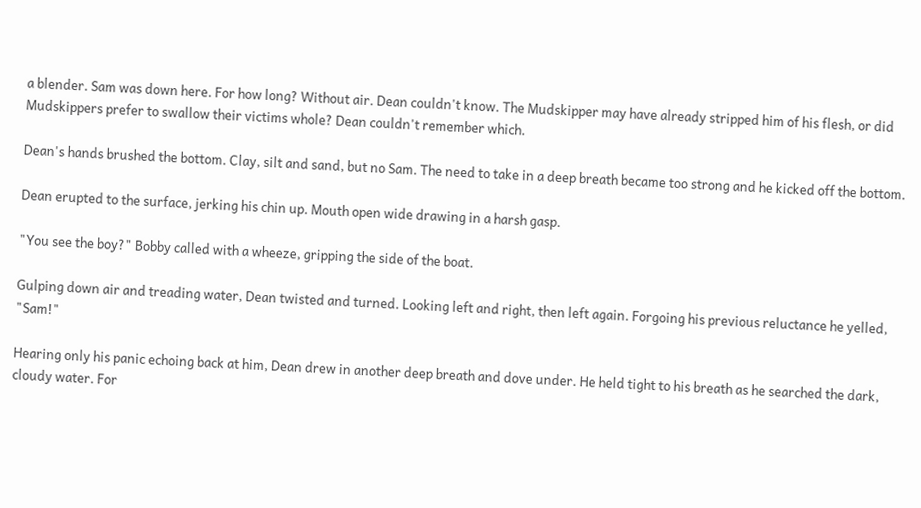a blender. Sam was down here. For how long? Without air. Dean couldn't know. The Mudskipper may have already stripped him of his flesh, or did Mudskippers prefer to swallow their victims whole? Dean couldn't remember which.

Dean's hands brushed the bottom. Clay, silt and sand, but no Sam. The need to take in a deep breath became too strong and he kicked off the bottom.

Dean erupted to the surface, jerking his chin up. Mouth open wide drawing in a harsh gasp.

"You see the boy?" Bobby called with a wheeze, gripping the side of the boat.

Gulping down air and treading water, Dean twisted and turned. Looking left and right, then left again. Forgoing his previous reluctance he yelled, "Sam!"

Hearing only his panic echoing back at him, Dean drew in another deep breath and dove under. He held tight to his breath as he searched the dark, cloudy water. For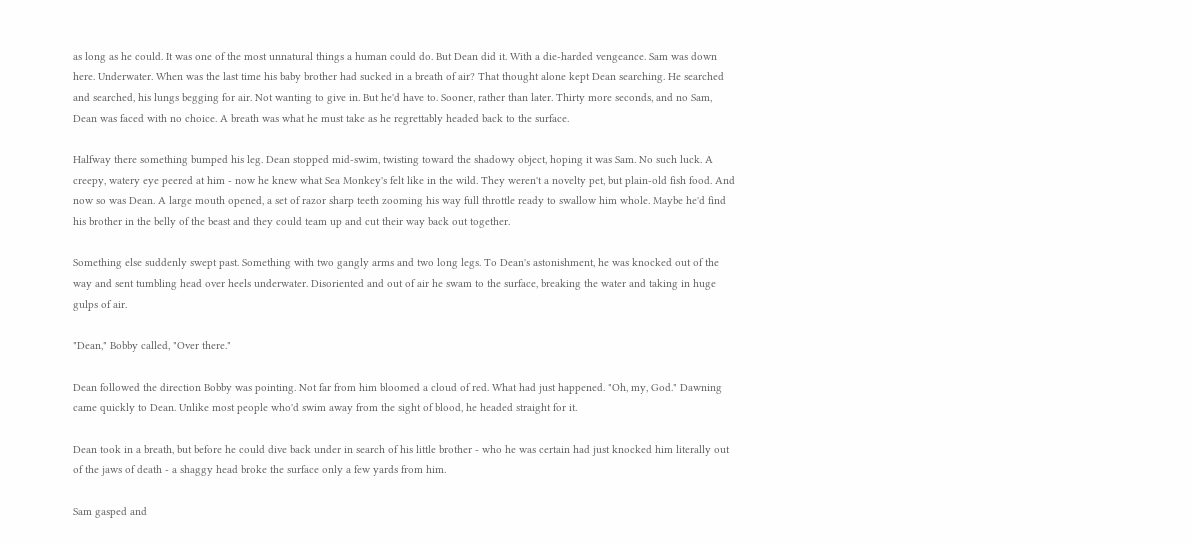as long as he could. It was one of the most unnatural things a human could do. But Dean did it. With a die-harded vengeance. Sam was down here. Underwater. When was the last time his baby brother had sucked in a breath of air? That thought alone kept Dean searching. He searched and searched, his lungs begging for air. Not wanting to give in. But he'd have to. Sooner, rather than later. Thirty more seconds, and no Sam, Dean was faced with no choice. A breath was what he must take as he regrettably headed back to the surface.

Halfway there something bumped his leg. Dean stopped mid-swim, twisting toward the shadowy object, hoping it was Sam. No such luck. A creepy, watery eye peered at him - now he knew what Sea Monkey's felt like in the wild. They weren't a novelty pet, but plain-old fish food. And now so was Dean. A large mouth opened, a set of razor sharp teeth zooming his way full throttle ready to swallow him whole. Maybe he'd find his brother in the belly of the beast and they could team up and cut their way back out together.

Something else suddenly swept past. Something with two gangly arms and two long legs. To Dean's astonishment, he was knocked out of the way and sent tumbling head over heels underwater. Disoriented and out of air he swam to the surface, breaking the water and taking in huge gulps of air.

"Dean," Bobby called, "Over there."

Dean followed the direction Bobby was pointing. Not far from him bloomed a cloud of red. What had just happened. "Oh, my, God." Dawning came quickly to Dean. Unlike most people who'd swim away from the sight of blood, he headed straight for it.

Dean took in a breath, but before he could dive back under in search of his little brother - who he was certain had just knocked him literally out of the jaws of death - a shaggy head broke the surface only a few yards from him.

Sam gasped and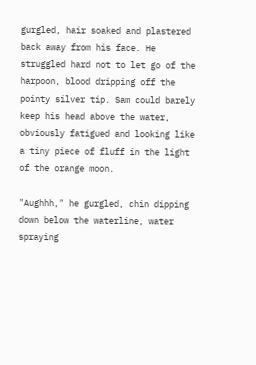gurgled, hair soaked and plastered back away from his face. He struggled hard not to let go of the harpoon, blood dripping off the pointy silver tip. Sam could barely keep his head above the water, obviously fatigued and looking like a tiny piece of fluff in the light of the orange moon.

"Aughhh," he gurgled, chin dipping down below the waterline, water spraying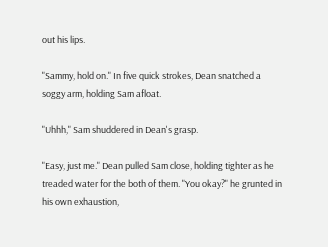out his lips.

"Sammy, hold on." In five quick strokes, Dean snatched a soggy arm, holding Sam afloat.

"Uhhh," Sam shuddered in Dean's grasp.

"Easy, just me." Dean pulled Sam close, holding tighter as he treaded water for the both of them. "You okay?" he grunted in his own exhaustion,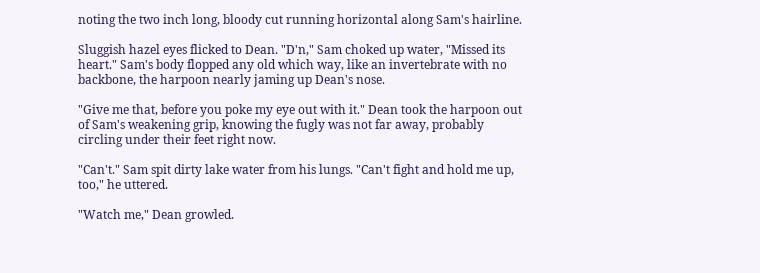noting the two inch long, bloody cut running horizontal along Sam's hairline.

Sluggish hazel eyes flicked to Dean. "D'n," Sam choked up water, "Missed its heart." Sam's body flopped any old which way, like an invertebrate with no backbone, the harpoon nearly jaming up Dean's nose.

"Give me that, before you poke my eye out with it." Dean took the harpoon out of Sam's weakening grip, knowing the fugly was not far away, probably circling under their feet right now.

"Can't." Sam spit dirty lake water from his lungs. "Can't fight and hold me up, too," he uttered.

"Watch me," Dean growled.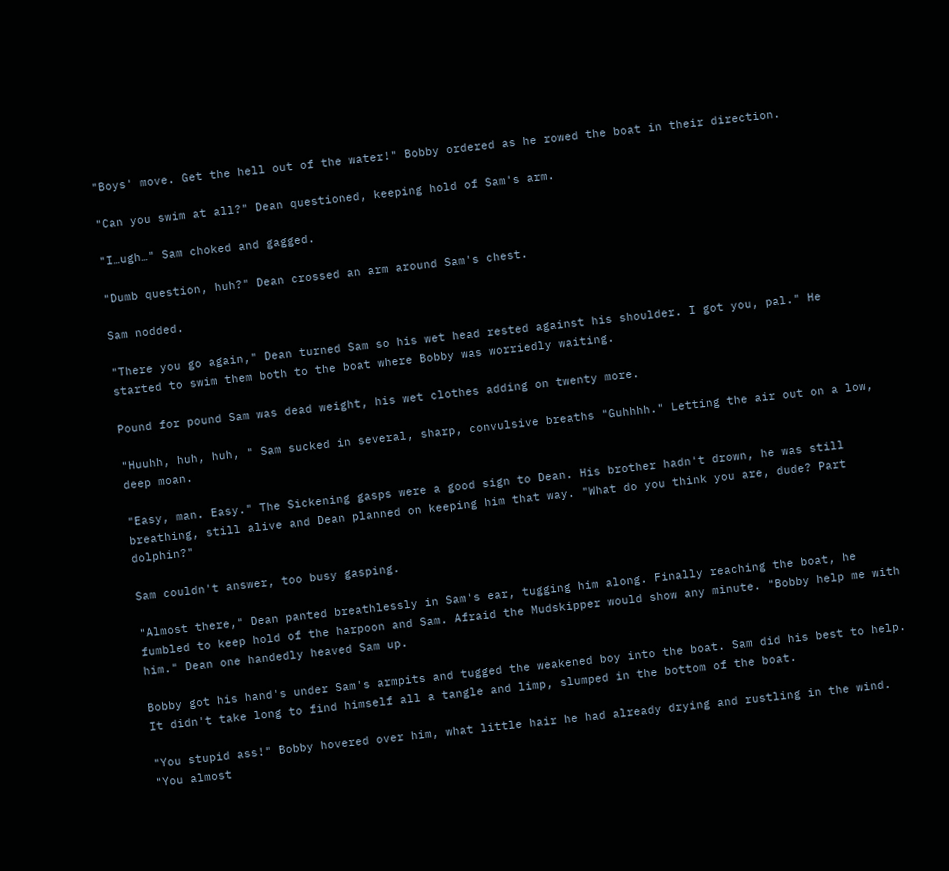"Boys' move. Get the hell out of the water!" Bobby ordered as he rowed the boat in their direction.

"Can you swim at all?" Dean questioned, keeping hold of Sam's arm.

"I…ugh…" Sam choked and gagged.

"Dumb question, huh?" Dean crossed an arm around Sam's chest.

Sam nodded.

"There you go again," Dean turned Sam so his wet head rested against his shoulder. I got you, pal." He started to swim them both to the boat where Bobby was worriedly waiting.

Pound for pound Sam was dead weight, his wet clothes adding on twenty more.

"Huuhh, huh, huh, " Sam sucked in several, sharp, convulsive breaths "Guhhhh." Letting the air out on a low, deep moan.

"Easy, man. Easy." The Sickening gasps were a good sign to Dean. His brother hadn't drown, he was still breathing, still alive and Dean planned on keeping him that way. "What do you think you are, dude? Part dolphin?"

Sam couldn't answer, too busy gasping.

"Almost there," Dean panted breathlessly in Sam's ear, tugging him along. Finally reaching the boat, he fumbled to keep hold of the harpoon and Sam. Afraid the Mudskipper would show any minute. "Bobby help me with him." Dean one handedly heaved Sam up.

Bobby got his hand's under Sam's armpits and tugged the weakened boy into the boat. Sam did his best to help. It didn't take long to find himself all a tangle and limp, slumped in the bottom of the boat.

"You stupid ass!" Bobby hovered over him, what little hair he had already drying and rustling in the wind. "You almost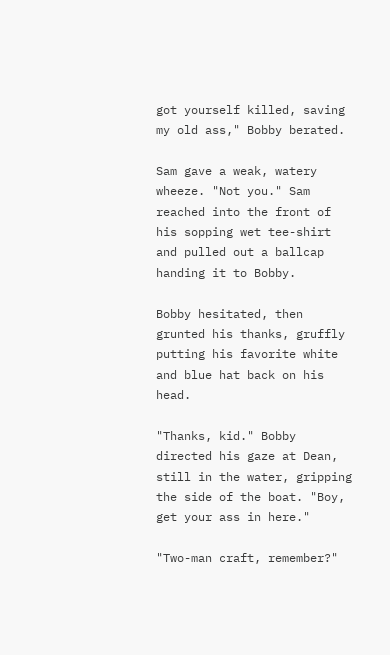got yourself killed, saving my old ass," Bobby berated.

Sam gave a weak, watery wheeze. "Not you." Sam reached into the front of his sopping wet tee-shirt and pulled out a ballcap handing it to Bobby.

Bobby hesitated, then grunted his thanks, gruffly putting his favorite white and blue hat back on his head.

"Thanks, kid." Bobby directed his gaze at Dean, still in the water, gripping the side of the boat. "Boy, get your ass in here."

"Two-man craft, remember?"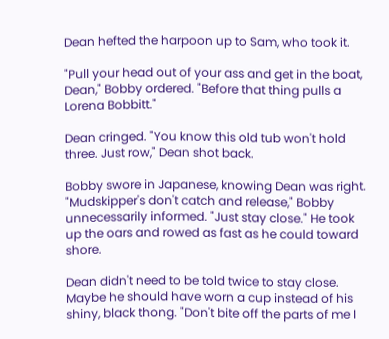Dean hefted the harpoon up to Sam, who took it.

"Pull your head out of your ass and get in the boat, Dean," Bobby ordered. "Before that thing pulls a Lorena Bobbitt."

Dean cringed. "You know this old tub won't hold three. Just row," Dean shot back.

Bobby swore in Japanese, knowing Dean was right. "Mudskipper's don't catch and release," Bobby unnecessarily informed. "Just stay close." He took up the oars and rowed as fast as he could toward shore.

Dean didn't need to be told twice to stay close. Maybe he should have worn a cup instead of his shiny, black thong. "Don't bite off the parts of me I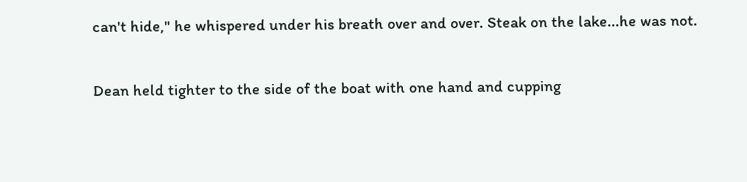can't hide," he whispered under his breath over and over. Steak on the lake...he was not.

Dean held tighter to the side of the boat with one hand and cupping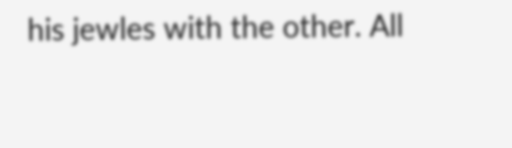his jewles with the other. All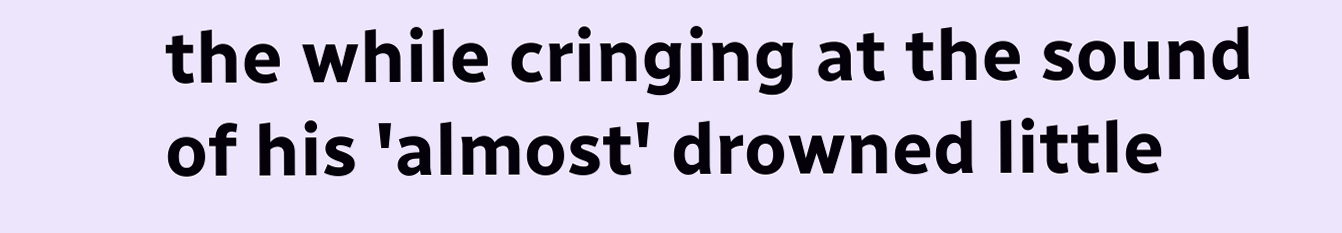the while cringing at the sound of his 'almost' drowned little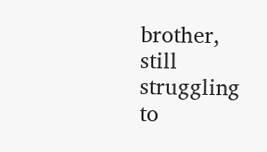brother, still struggling to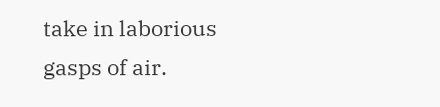take in laborious gasps of air.